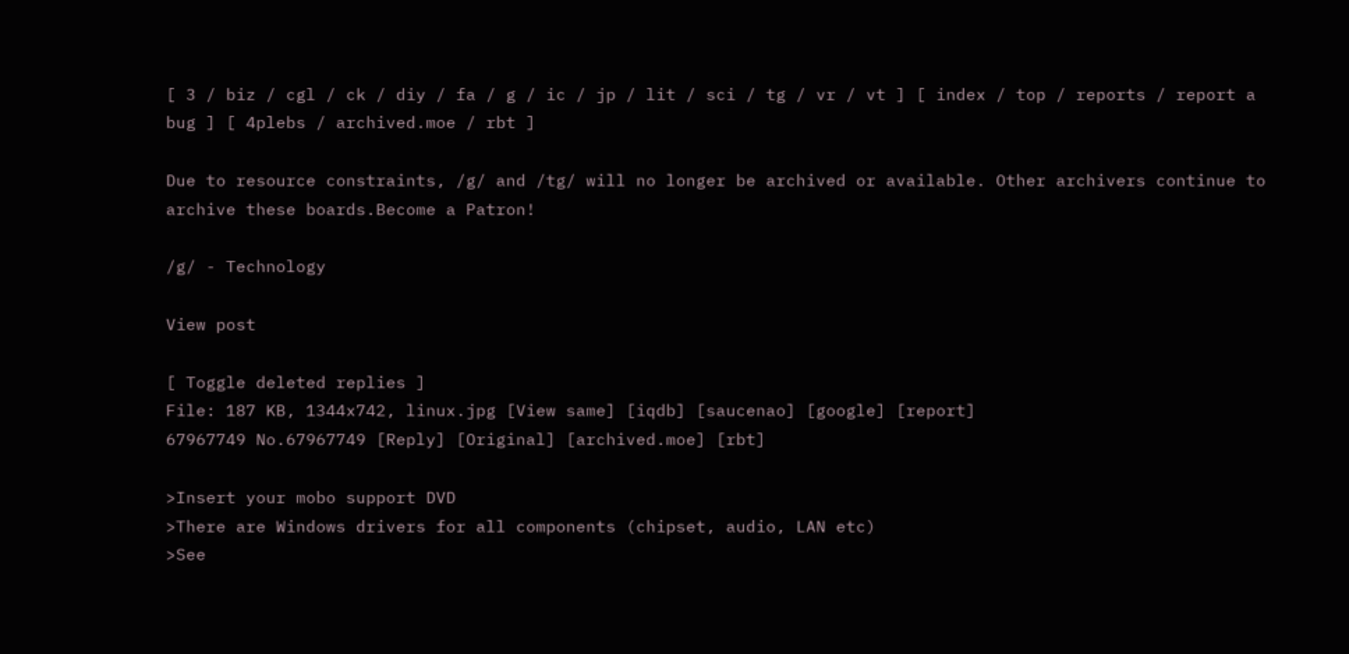[ 3 / biz / cgl / ck / diy / fa / g / ic / jp / lit / sci / tg / vr / vt ] [ index / top / reports / report a bug ] [ 4plebs / archived.moe / rbt ]

Due to resource constraints, /g/ and /tg/ will no longer be archived or available. Other archivers continue to archive these boards.Become a Patron!

/g/ - Technology

View post

[ Toggle deleted replies ]
File: 187 KB, 1344x742, linux.jpg [View same] [iqdb] [saucenao] [google] [report]
67967749 No.67967749 [Reply] [Original] [archived.moe] [rbt]

>Insert your mobo support DVD
>There are Windows drivers for all components (chipset, audio, LAN etc)
>See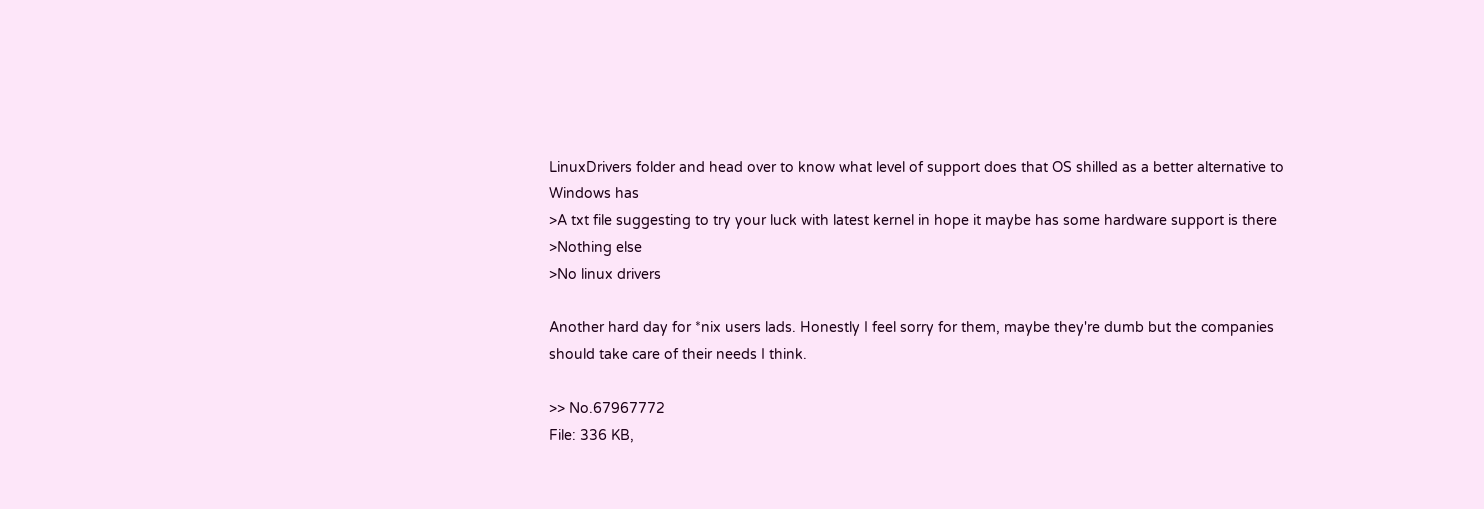LinuxDrivers folder and head over to know what level of support does that OS shilled as a better alternative to Windows has
>A txt file suggesting to try your luck with latest kernel in hope it maybe has some hardware support is there
>Nothing else
>No linux drivers

Another hard day for *nix users lads. Honestly I feel sorry for them, maybe they're dumb but the companies should take care of their needs I think.

>> No.67967772
File: 336 KB,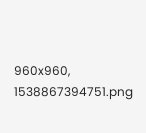960x960, 1538867394751.png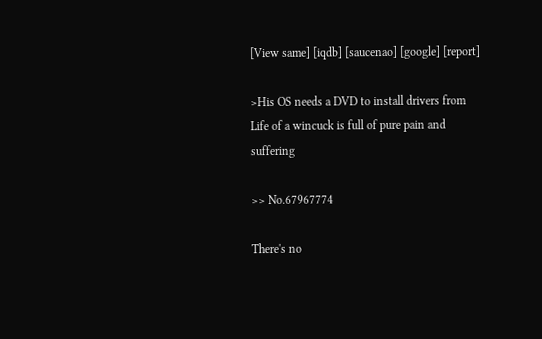[View same] [iqdb] [saucenao] [google] [report]

>His OS needs a DVD to install drivers from
Life of a wincuck is full of pure pain and suffering

>> No.67967774

There's no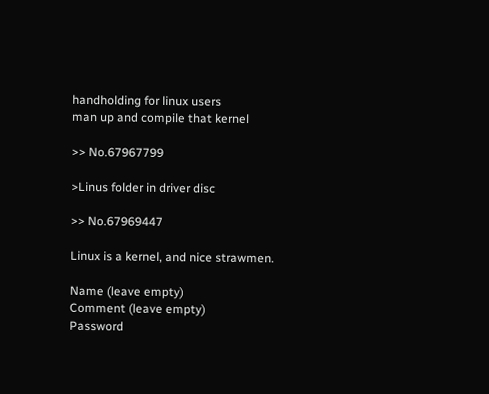handholding for linux users
man up and compile that kernel

>> No.67967799

>Linus folder in driver disc

>> No.67969447

Linux is a kernel, and nice strawmen.

Name (leave empty)
Comment (leave empty)
Password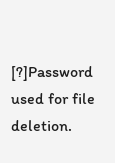[?]Password used for file deletion.